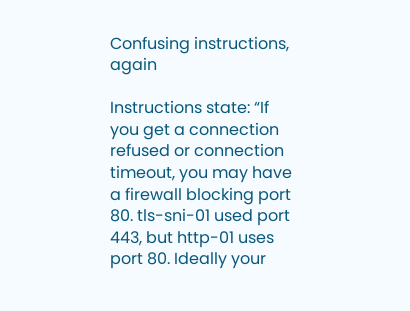Confusing instructions, again

Instructions state: “If you get a connection refused or connection timeout, you may have a firewall blocking port 80. tls-sni-01 used port 443, but http-01 uses port 80. Ideally your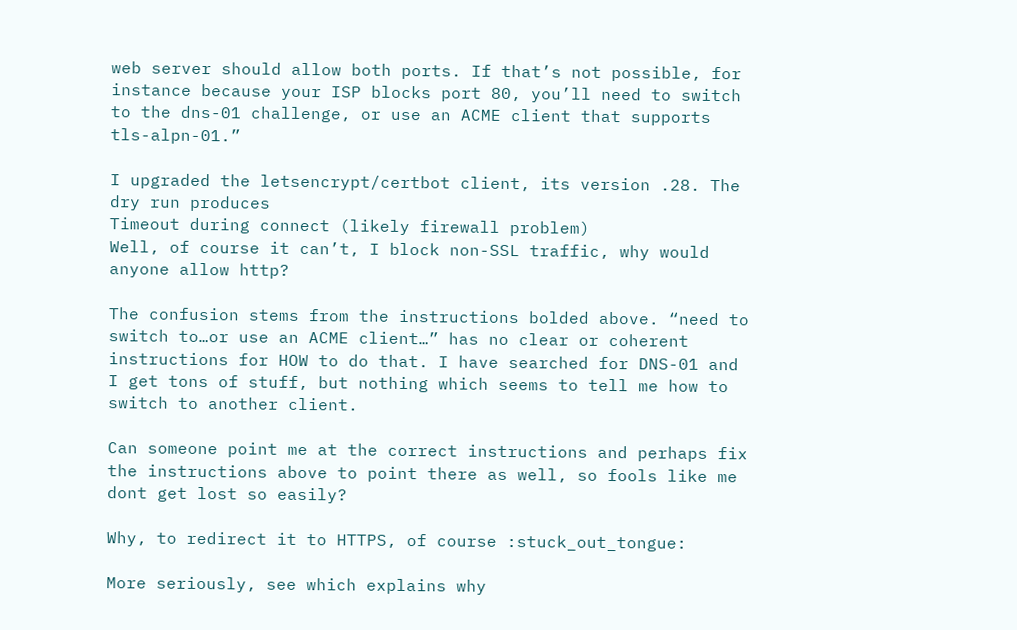web server should allow both ports. If that’s not possible, for instance because your ISP blocks port 80, you’ll need to switch to the dns-01 challenge, or use an ACME client that supports tls-alpn-01.”

I upgraded the letsencrypt/certbot client, its version .28. The dry run produces
Timeout during connect (likely firewall problem)
Well, of course it can’t, I block non-SSL traffic, why would anyone allow http?

The confusion stems from the instructions bolded above. “need to switch to…or use an ACME client…” has no clear or coherent instructions for HOW to do that. I have searched for DNS-01 and I get tons of stuff, but nothing which seems to tell me how to switch to another client.

Can someone point me at the correct instructions and perhaps fix the instructions above to point there as well, so fools like me dont get lost so easily?

Why, to redirect it to HTTPS, of course :stuck_out_tongue:

More seriously, see which explains why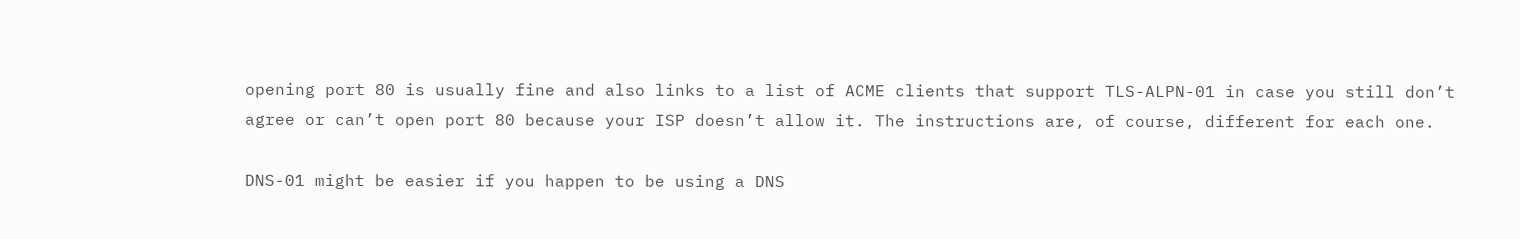opening port 80 is usually fine and also links to a list of ACME clients that support TLS-ALPN-01 in case you still don’t agree or can’t open port 80 because your ISP doesn’t allow it. The instructions are, of course, different for each one.

DNS-01 might be easier if you happen to be using a DNS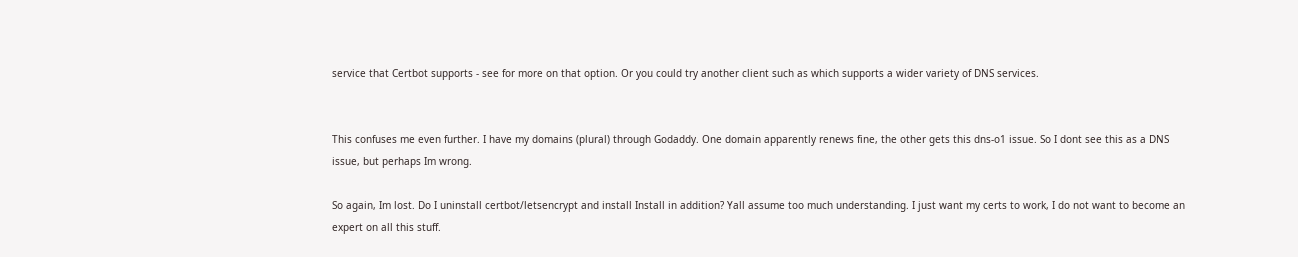service that Certbot supports - see for more on that option. Or you could try another client such as which supports a wider variety of DNS services.


This confuses me even further. I have my domains (plural) through Godaddy. One domain apparently renews fine, the other gets this dns-o1 issue. So I dont see this as a DNS issue, but perhaps Im wrong.

So again, Im lost. Do I uninstall certbot/letsencrypt and install Install in addition? Yall assume too much understanding. I just want my certs to work, I do not want to become an expert on all this stuff.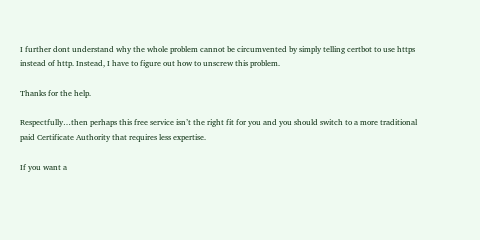I further dont understand why the whole problem cannot be circumvented by simply telling certbot to use https instead of http. Instead, I have to figure out how to unscrew this problem.

Thanks for the help.

Respectfully…then perhaps this free service isn’t the right fit for you and you should switch to a more traditional paid Certificate Authority that requires less expertise.

If you want a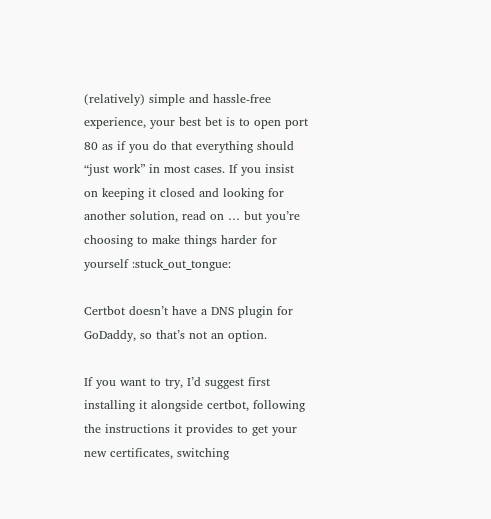(relatively) simple and hassle-free experience, your best bet is to open port 80 as if you do that everything should “just work” in most cases. If you insist on keeping it closed and looking for another solution, read on … but you’re choosing to make things harder for yourself :stuck_out_tongue:

Certbot doesn’t have a DNS plugin for GoDaddy, so that’s not an option.

If you want to try, I’d suggest first installing it alongside certbot, following the instructions it provides to get your new certificates, switching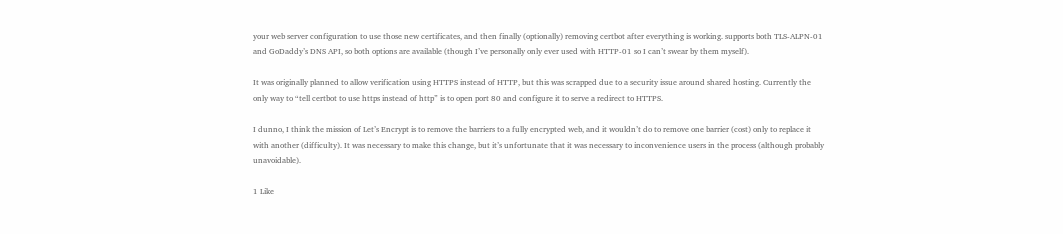your web server configuration to use those new certificates, and then finally (optionally) removing certbot after everything is working. supports both TLS-ALPN-01 and GoDaddy’s DNS API, so both options are available (though I’ve personally only ever used with HTTP-01 so I can’t swear by them myself).

It was originally planned to allow verification using HTTPS instead of HTTP, but this was scrapped due to a security issue around shared hosting. Currently the only way to “tell certbot to use https instead of http” is to open port 80 and configure it to serve a redirect to HTTPS.

I dunno, I think the mission of Let’s Encrypt is to remove the barriers to a fully encrypted web, and it wouldn’t do to remove one barrier (cost) only to replace it with another (difficulty). It was necessary to make this change, but it’s unfortunate that it was necessary to inconvenience users in the process (although probably unavoidable).

1 Like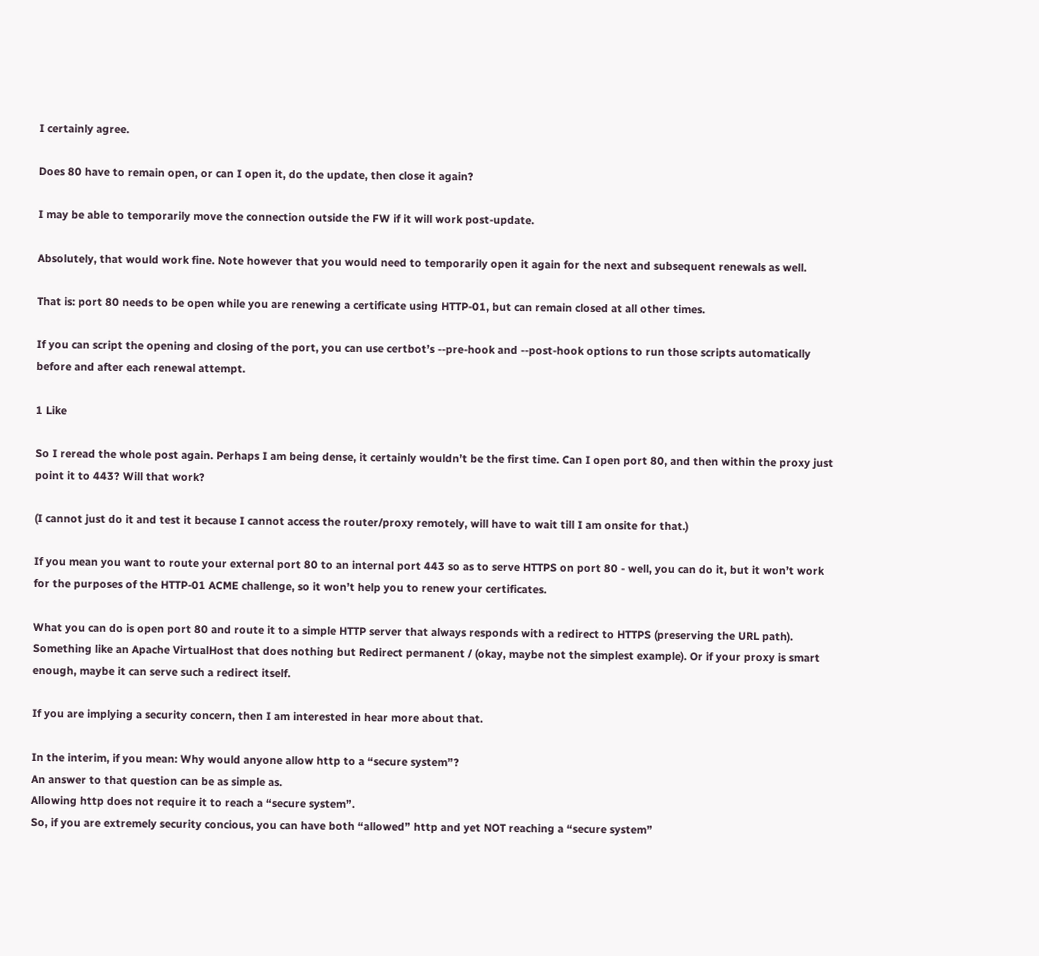I certainly agree.

Does 80 have to remain open, or can I open it, do the update, then close it again?

I may be able to temporarily move the connection outside the FW if it will work post-update.

Absolutely, that would work fine. Note however that you would need to temporarily open it again for the next and subsequent renewals as well.

That is: port 80 needs to be open while you are renewing a certificate using HTTP-01, but can remain closed at all other times.

If you can script the opening and closing of the port, you can use certbot’s --pre-hook and --post-hook options to run those scripts automatically before and after each renewal attempt.

1 Like

So I reread the whole post again. Perhaps I am being dense, it certainly wouldn’t be the first time. Can I open port 80, and then within the proxy just point it to 443? Will that work?

(I cannot just do it and test it because I cannot access the router/proxy remotely, will have to wait till I am onsite for that.)

If you mean you want to route your external port 80 to an internal port 443 so as to serve HTTPS on port 80 - well, you can do it, but it won’t work for the purposes of the HTTP-01 ACME challenge, so it won’t help you to renew your certificates.

What you can do is open port 80 and route it to a simple HTTP server that always responds with a redirect to HTTPS (preserving the URL path). Something like an Apache VirtualHost that does nothing but Redirect permanent / (okay, maybe not the simplest example). Or if your proxy is smart enough, maybe it can serve such a redirect itself.

If you are implying a security concern, then I am interested in hear more about that.

In the interim, if you mean: Why would anyone allow http to a “secure system”?
An answer to that question can be as simple as.
Allowing http does not require it to reach a “secure system”.
So, if you are extremely security concious, you can have both “allowed” http and yet NOT reaching a “secure system”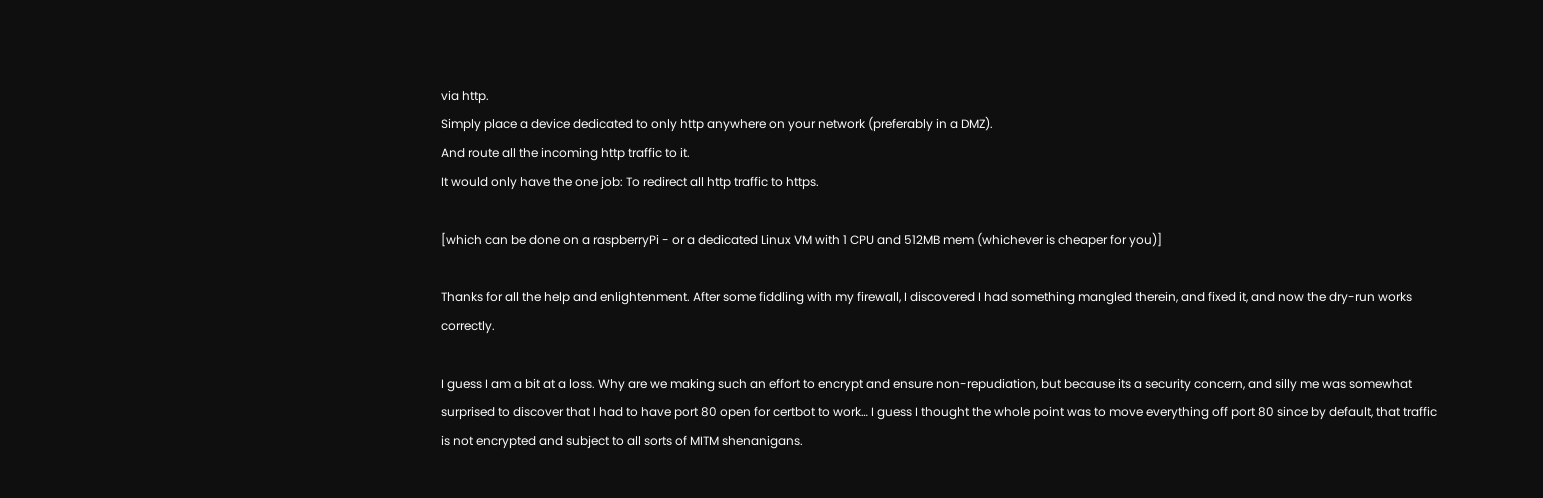via http.
Simply place a device dedicated to only http anywhere on your network (preferably in a DMZ).
And route all the incoming http traffic to it.
It would only have the one job: To redirect all http traffic to https.

[which can be done on a raspberryPi - or a dedicated Linux VM with 1 CPU and 512MB mem (whichever is cheaper for you)]

Thanks for all the help and enlightenment. After some fiddling with my firewall, I discovered I had something mangled therein, and fixed it, and now the dry-run works correctly.

I guess I am a bit at a loss. Why are we making such an effort to encrypt and ensure non-repudiation, but because its a security concern, and silly me was somewhat surprised to discover that I had to have port 80 open for certbot to work… I guess I thought the whole point was to move everything off port 80 since by default, that traffic is not encrypted and subject to all sorts of MITM shenanigans.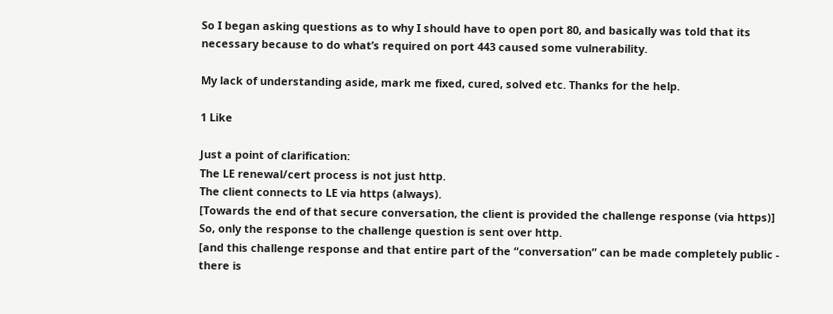So I began asking questions as to why I should have to open port 80, and basically was told that its necessary because to do what’s required on port 443 caused some vulnerability.

My lack of understanding aside, mark me fixed, cured, solved etc. Thanks for the help.

1 Like

Just a point of clarification:
The LE renewal/cert process is not just http.
The client connects to LE via https (always).
[Towards the end of that secure conversation, the client is provided the challenge response (via https)]
So, only the response to the challenge question is sent over http.
[and this challenge response and that entire part of the “conversation” can be made completely public - there is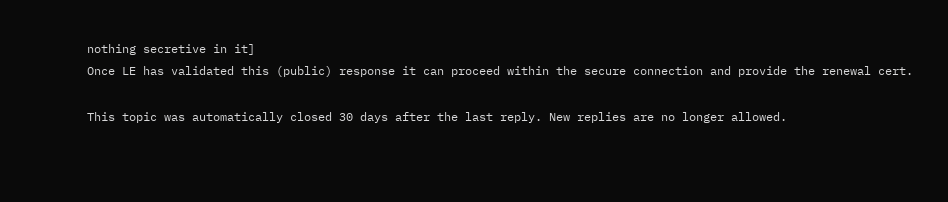nothing secretive in it]
Once LE has validated this (public) response it can proceed within the secure connection and provide the renewal cert.

This topic was automatically closed 30 days after the last reply. New replies are no longer allowed.